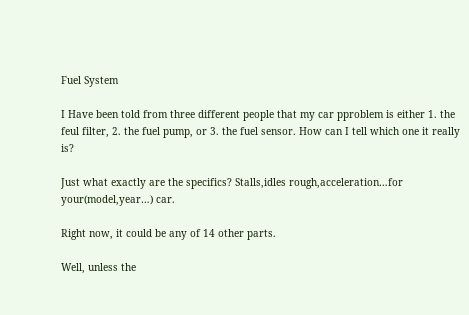Fuel System

I Have been told from three different people that my car pproblem is either 1. the feul filter, 2. the fuel pump, or 3. the fuel sensor. How can I tell which one it really is?

Just what exactly are the specifics? Stalls,idles rough,acceleration…for your(model,year…) car.

Right now, it could be any of 14 other parts.

Well, unless the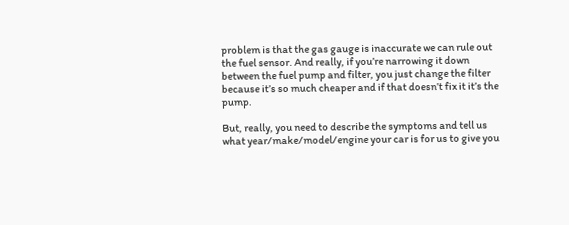problem is that the gas gauge is inaccurate we can rule out the fuel sensor. And really, if you’re narrowing it down between the fuel pump and filter, you just change the filter because it’s so much cheaper and if that doesn’t fix it it’s the pump.

But, really, you need to describe the symptoms and tell us what year/make/model/engine your car is for us to give you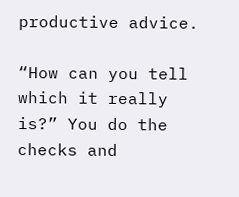productive advice.

“How can you tell which it really is?” You do the checks and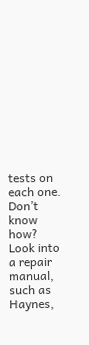tests on each one. Don’t know how? Look into a repair manual, such as Haynes,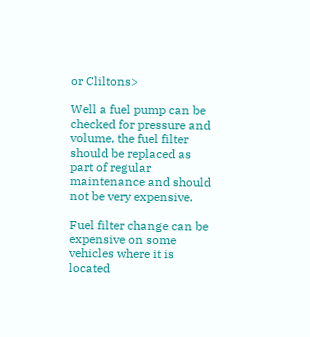or Cliltons>

Well a fuel pump can be checked for pressure and volume, the fuel filter should be replaced as part of regular maintenance and should not be very expensive.

Fuel filter change can be expensive on some vehicles where it is located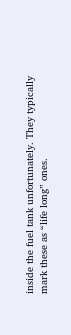inside the fuel tank unfortunately. They typically mark these as “life long” ones.